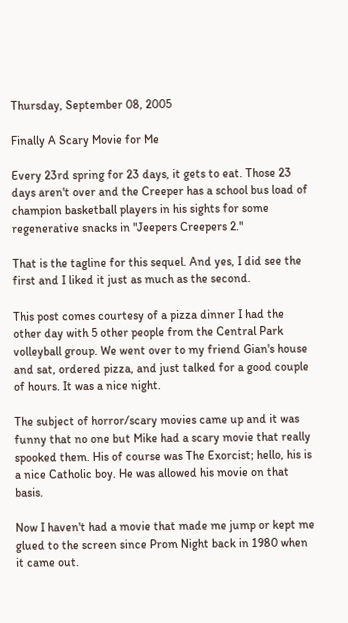Thursday, September 08, 2005

Finally A Scary Movie for Me

Every 23rd spring for 23 days, it gets to eat. Those 23 days aren't over and the Creeper has a school bus load of champion basketball players in his sights for some regenerative snacks in "Jeepers Creepers 2."

That is the tagline for this sequel. And yes, I did see the first and I liked it just as much as the second.

This post comes courtesy of a pizza dinner I had the other day with 5 other people from the Central Park volleyball group. We went over to my friend Gian's house and sat, ordered pizza, and just talked for a good couple of hours. It was a nice night.

The subject of horror/scary movies came up and it was funny that no one but Mike had a scary movie that really spooked them. His of course was The Exorcist; hello, his is a nice Catholic boy. He was allowed his movie on that basis.

Now I haven't had a movie that made me jump or kept me glued to the screen since Prom Night back in 1980 when it came out.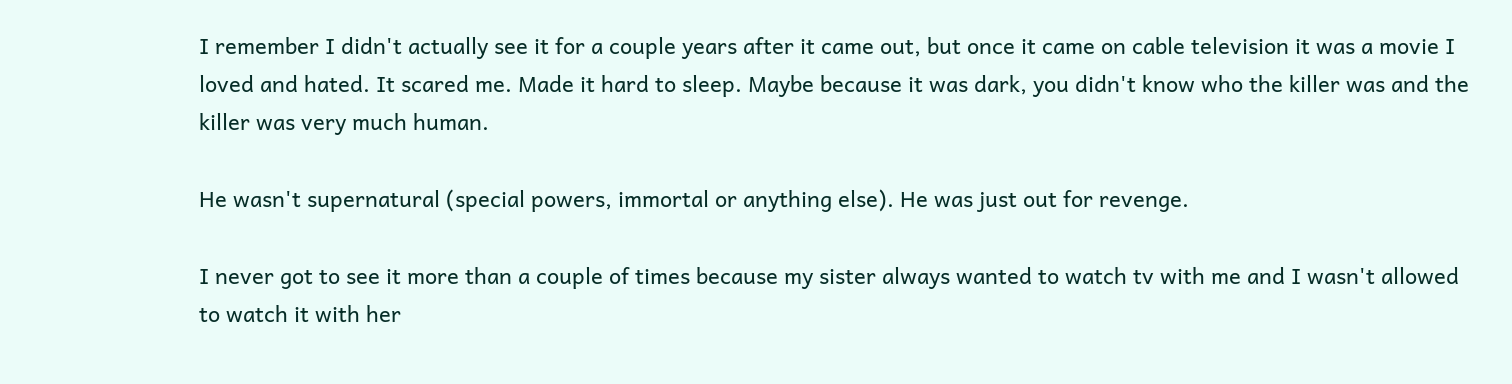I remember I didn't actually see it for a couple years after it came out, but once it came on cable television it was a movie I loved and hated. It scared me. Made it hard to sleep. Maybe because it was dark, you didn't know who the killer was and the killer was very much human.

He wasn't supernatural (special powers, immortal or anything else). He was just out for revenge.

I never got to see it more than a couple of times because my sister always wanted to watch tv with me and I wasn't allowed to watch it with her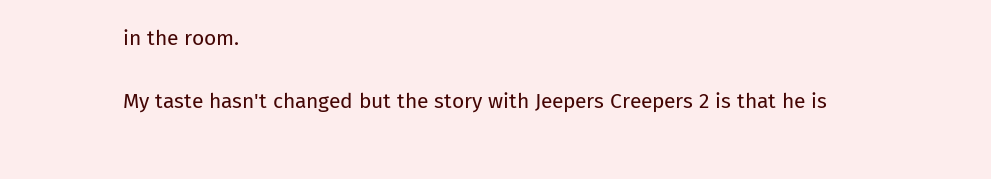in the room.

My taste hasn't changed but the story with Jeepers Creepers 2 is that he is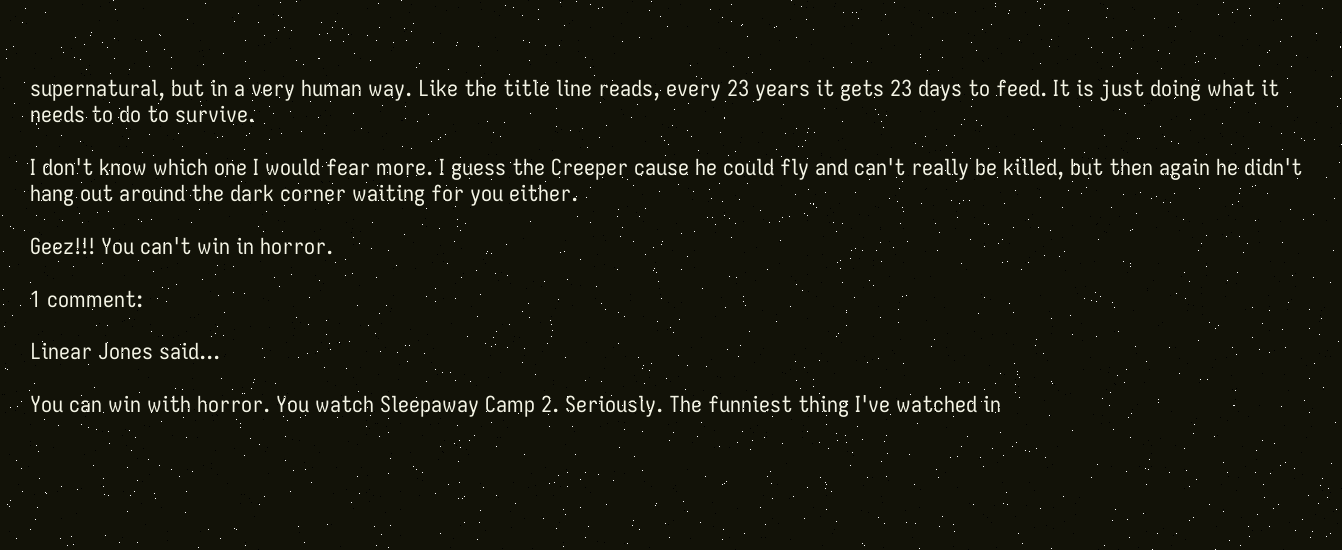supernatural, but in a very human way. Like the title line reads, every 23 years it gets 23 days to feed. It is just doing what it needs to do to survive.

I don't know which one I would fear more. I guess the Creeper cause he could fly and can't really be killed, but then again he didn't hang out around the dark corner waiting for you either.

Geez!!! You can't win in horror.

1 comment:

Linear Jones said...

You can win with horror. You watch Sleepaway Camp 2. Seriously. The funniest thing I've watched in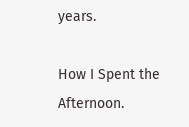years.

How I Spent the Afternoon.